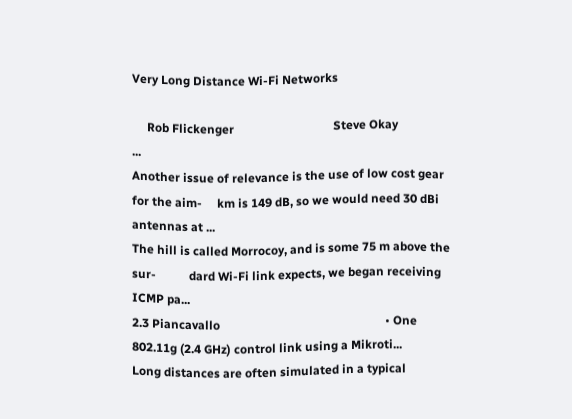Very Long Distance Wi-Fi Networks

     Rob Flickenger                                 Steve Okay                         ...
Another issue of relevance is the use of low cost gear for the aim-     km is 149 dB, so we would need 30 dBi antennas at ...
The hill is called Morrocoy, and is some 75 m above the sur-           dard Wi-Fi link expects, we began receiving ICMP pa...
2.3 Piancavallo                                                       • One 802.11g (2.4 GHz) control link using a Mikroti...
Long distances are often simulated in a typical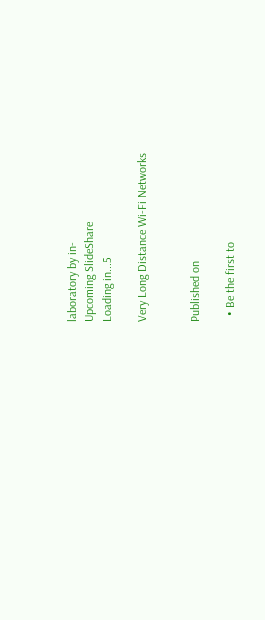laboratory by in-
Upcoming SlideShare
Loading in...5

Very Long Distance Wi-Fi Networks


Published on

  • Be the first to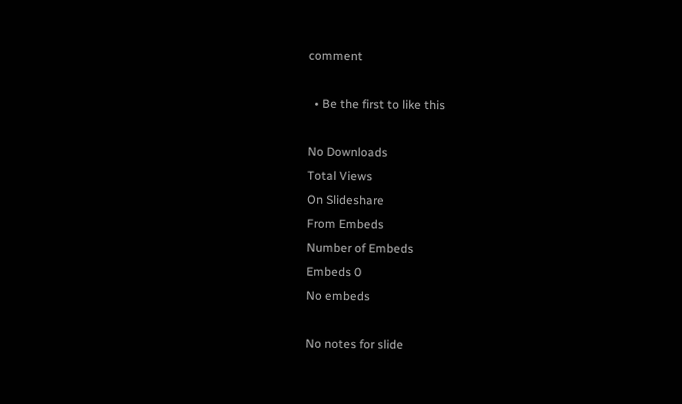comment

  • Be the first to like this

No Downloads
Total Views
On Slideshare
From Embeds
Number of Embeds
Embeds 0
No embeds

No notes for slide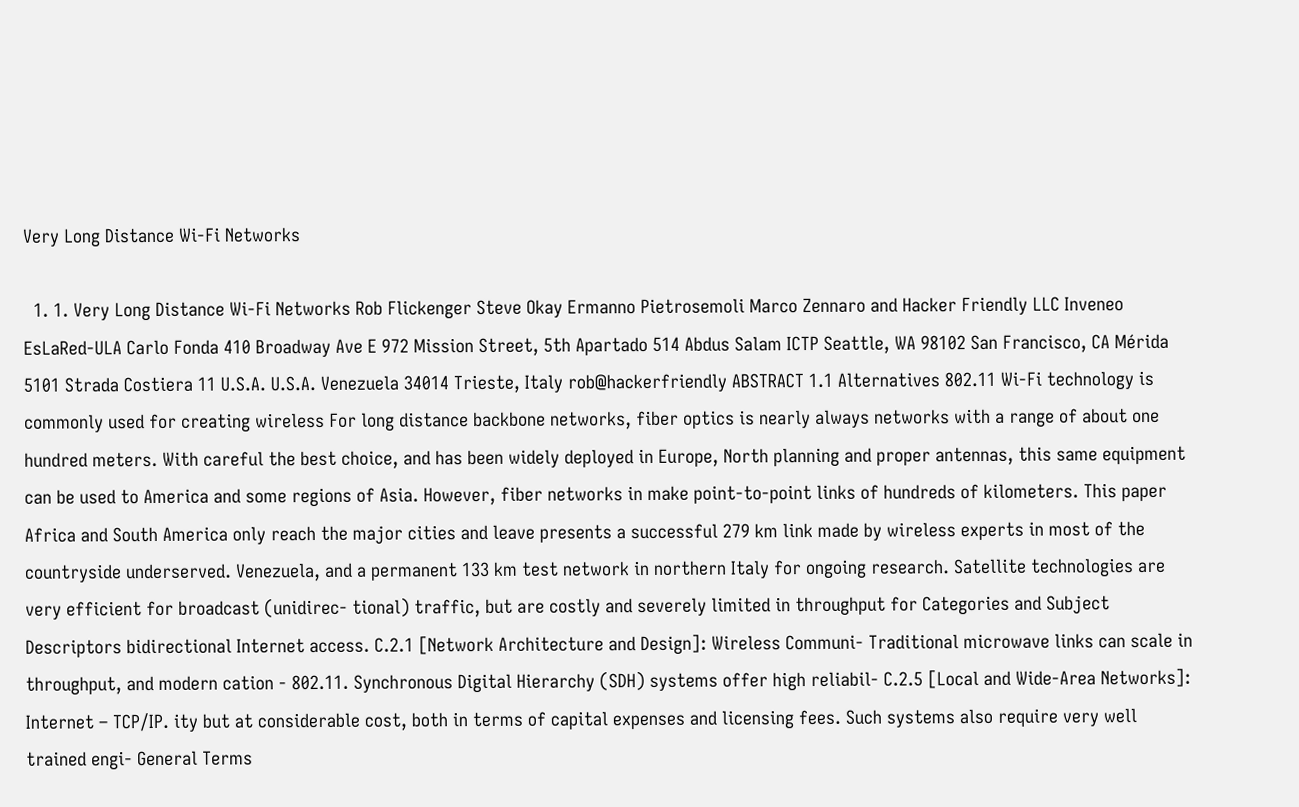Very Long Distance Wi-Fi Networks

  1. 1. Very Long Distance Wi-Fi Networks Rob Flickenger Steve Okay Ermanno Pietrosemoli Marco Zennaro and Hacker Friendly LLC Inveneo EsLaRed-ULA Carlo Fonda 410 Broadway Ave E 972 Mission Street, 5th Apartado 514 Abdus Salam ICTP Seattle, WA 98102 San Francisco, CA Mérida 5101 Strada Costiera 11 U.S.A. U.S.A. Venezuela 34014 Trieste, Italy rob@hackerfriendly ABSTRACT 1.1 Alternatives 802.11 Wi-Fi technology is commonly used for creating wireless For long distance backbone networks, fiber optics is nearly always networks with a range of about one hundred meters. With careful the best choice, and has been widely deployed in Europe, North planning and proper antennas, this same equipment can be used to America and some regions of Asia. However, fiber networks in make point-to-point links of hundreds of kilometers. This paper Africa and South America only reach the major cities and leave presents a successful 279 km link made by wireless experts in most of the countryside underserved. Venezuela, and a permanent 133 km test network in northern Italy for ongoing research. Satellite technologies are very efficient for broadcast (unidirec- tional) traffic, but are costly and severely limited in throughput for Categories and Subject Descriptors bidirectional Internet access. C.2.1 [Network Architecture and Design]: Wireless Communi- Traditional microwave links can scale in throughput, and modern cation - 802.11. Synchronous Digital Hierarchy (SDH) systems offer high reliabil- C.2.5 [Local and Wide-Area Networks]: Internet – TCP/IP. ity but at considerable cost, both in terms of capital expenses and licensing fees. Such systems also require very well trained engi- General Terms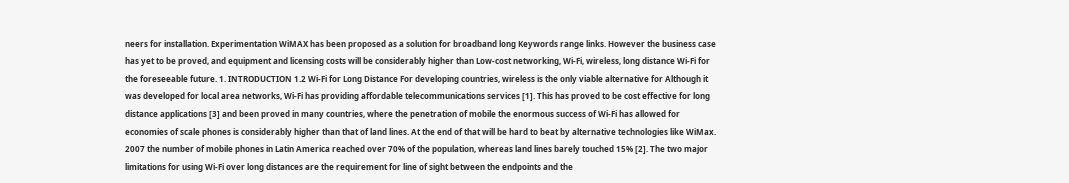neers for installation. Experimentation WiMAX has been proposed as a solution for broadband long Keywords range links. However the business case has yet to be proved, and equipment and licensing costs will be considerably higher than Low-cost networking, Wi-Fi, wireless, long distance Wi-Fi for the foreseeable future. 1. INTRODUCTION 1.2 Wi-Fi for Long Distance For developing countries, wireless is the only viable alternative for Although it was developed for local area networks, Wi-Fi has providing affordable telecommunications services [1]. This has proved to be cost effective for long distance applications [3] and been proved in many countries, where the penetration of mobile the enormous success of Wi-Fi has allowed for economies of scale phones is considerably higher than that of land lines. At the end of that will be hard to beat by alternative technologies like WiMax. 2007 the number of mobile phones in Latin America reached over 70% of the population, whereas land lines barely touched 15% [2]. The two major limitations for using Wi-Fi over long distances are the requirement for line of sight between the endpoints and the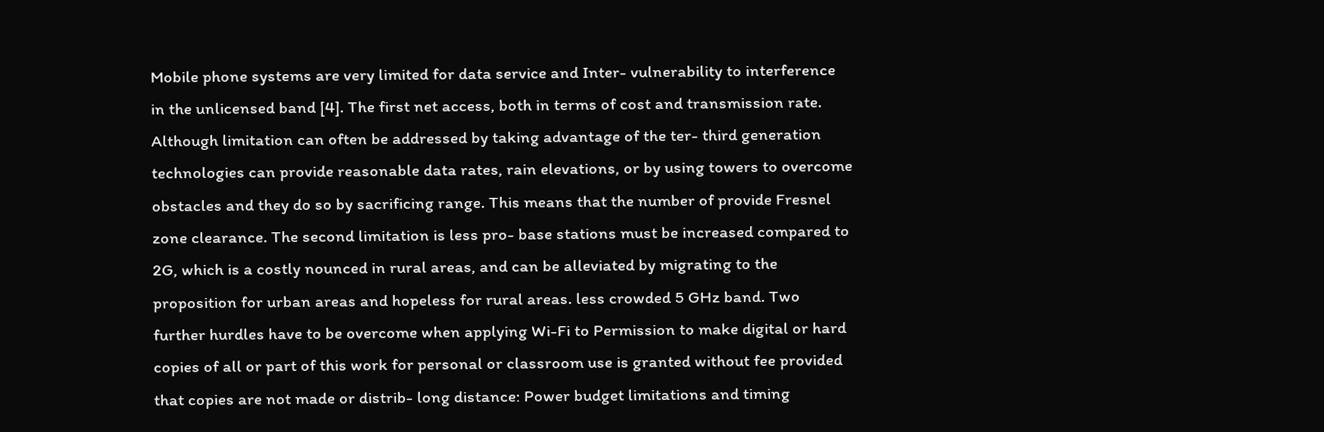Mobile phone systems are very limited for data service and Inter- vulnerability to interference in the unlicensed band [4]. The first net access, both in terms of cost and transmission rate. Although limitation can often be addressed by taking advantage of the ter- third generation technologies can provide reasonable data rates, rain elevations, or by using towers to overcome obstacles and they do so by sacrificing range. This means that the number of provide Fresnel zone clearance. The second limitation is less pro- base stations must be increased compared to 2G, which is a costly nounced in rural areas, and can be alleviated by migrating to the proposition for urban areas and hopeless for rural areas. less crowded 5 GHz band. Two further hurdles have to be overcome when applying Wi-Fi to Permission to make digital or hard copies of all or part of this work for personal or classroom use is granted without fee provided that copies are not made or distrib- long distance: Power budget limitations and timing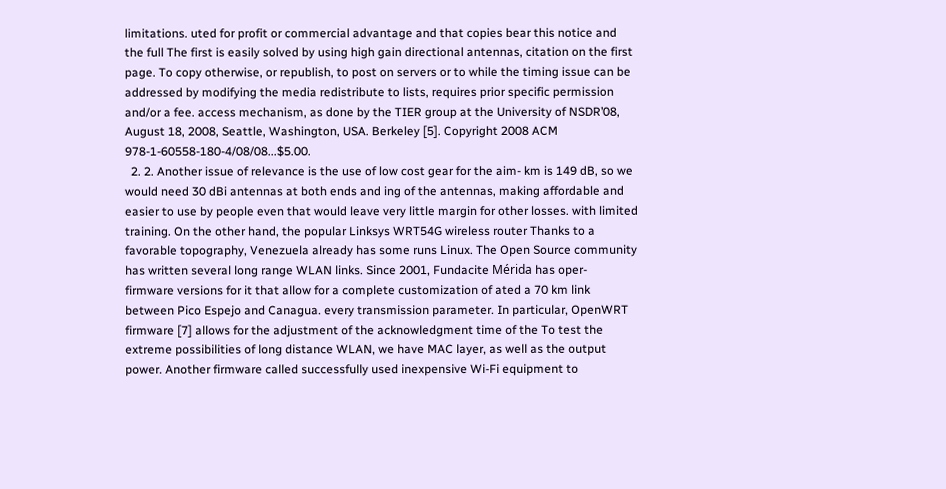limitations. uted for profit or commercial advantage and that copies bear this notice and the full The first is easily solved by using high gain directional antennas, citation on the first page. To copy otherwise, or republish, to post on servers or to while the timing issue can be addressed by modifying the media redistribute to lists, requires prior specific permission and/or a fee. access mechanism, as done by the TIER group at the University of NSDR’08, August 18, 2008, Seattle, Washington, USA. Berkeley [5]. Copyright 2008 ACM 978-1-60558-180-4/08/08...$5.00.
  2. 2. Another issue of relevance is the use of low cost gear for the aim- km is 149 dB, so we would need 30 dBi antennas at both ends and ing of the antennas, making affordable and easier to use by people even that would leave very little margin for other losses. with limited training. On the other hand, the popular Linksys WRT54G wireless router Thanks to a favorable topography, Venezuela already has some runs Linux. The Open Source community has written several long range WLAN links. Since 2001, Fundacite Mérida has oper- firmware versions for it that allow for a complete customization of ated a 70 km link between Pico Espejo and Canagua. every transmission parameter. In particular, OpenWRT firmware [7] allows for the adjustment of the acknowledgment time of the To test the extreme possibilities of long distance WLAN, we have MAC layer, as well as the output power. Another firmware called successfully used inexpensive Wi-Fi equipment to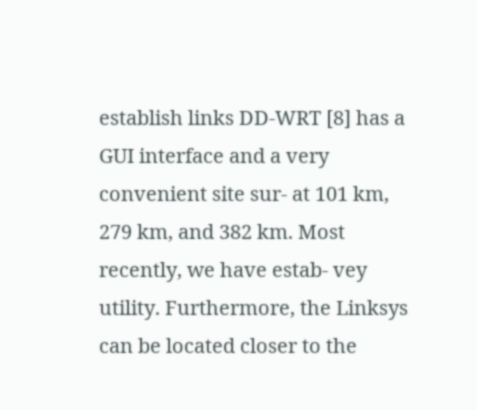establish links DD-WRT [8] has a GUI interface and a very convenient site sur- at 101 km, 279 km, and 382 km. Most recently, we have estab- vey utility. Furthermore, the Linksys can be located closer to the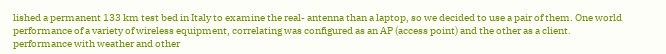lished a permanent 133 km test bed in Italy to examine the real- antenna than a laptop, so we decided to use a pair of them. One world performance of a variety of wireless equipment, correlating was configured as an AP (access point) and the other as a client. performance with weather and other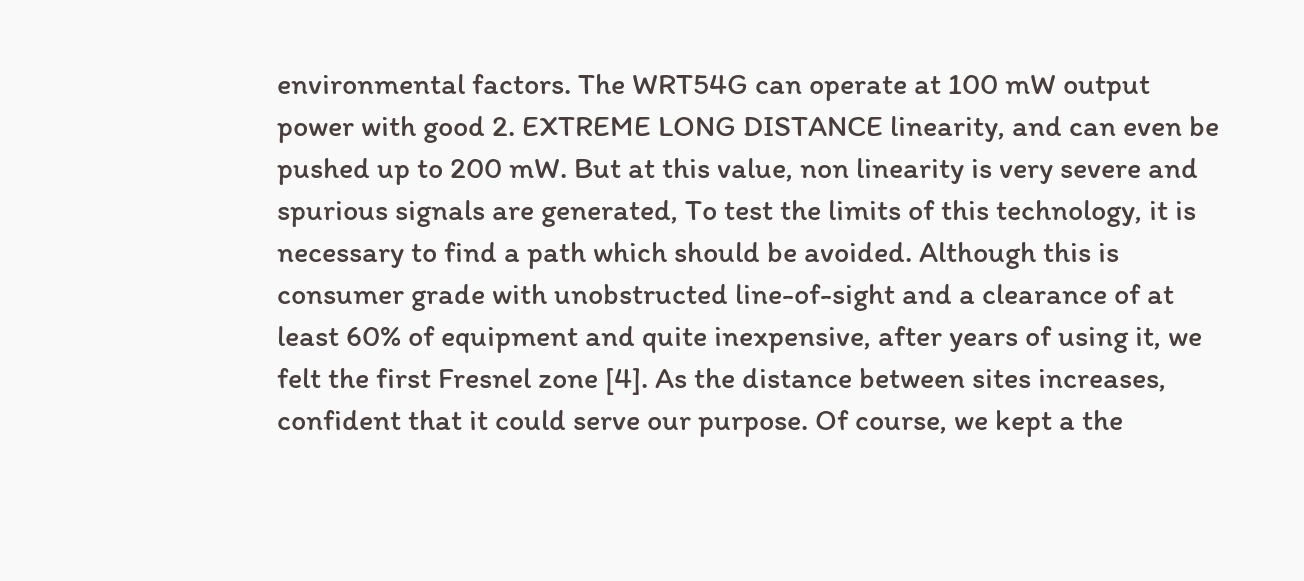environmental factors. The WRT54G can operate at 100 mW output power with good 2. EXTREME LONG DISTANCE linearity, and can even be pushed up to 200 mW. But at this value, non linearity is very severe and spurious signals are generated, To test the limits of this technology, it is necessary to find a path which should be avoided. Although this is consumer grade with unobstructed line-of-sight and a clearance of at least 60% of equipment and quite inexpensive, after years of using it, we felt the first Fresnel zone [4]. As the distance between sites increases, confident that it could serve our purpose. Of course, we kept a the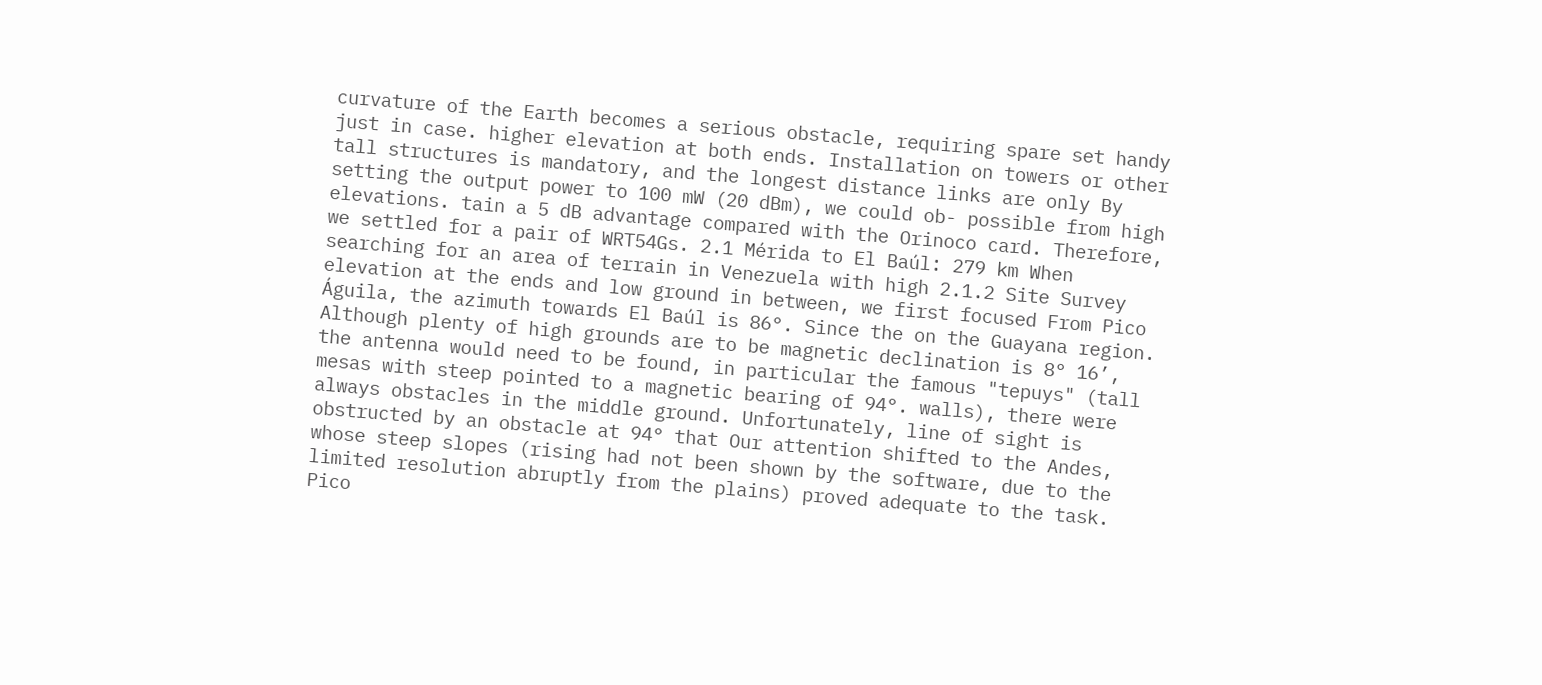curvature of the Earth becomes a serious obstacle, requiring spare set handy just in case. higher elevation at both ends. Installation on towers or other tall structures is mandatory, and the longest distance links are only By setting the output power to 100 mW (20 dBm), we could ob- possible from high elevations. tain a 5 dB advantage compared with the Orinoco card. Therefore, we settled for a pair of WRT54Gs. 2.1 Mérida to El Baúl: 279 km When searching for an area of terrain in Venezuela with high 2.1.2 Site Survey elevation at the ends and low ground in between, we first focused From Pico Águila, the azimuth towards El Baúl is 86°. Since the on the Guayana region. Although plenty of high grounds are to be magnetic declination is 8° 16’, the antenna would need to be found, in particular the famous "tepuys" (tall mesas with steep pointed to a magnetic bearing of 94°. walls), there were always obstacles in the middle ground. Unfortunately, line of sight is obstructed by an obstacle at 94° that Our attention shifted to the Andes, whose steep slopes (rising had not been shown by the software, due to the limited resolution abruptly from the plains) proved adequate to the task. Pico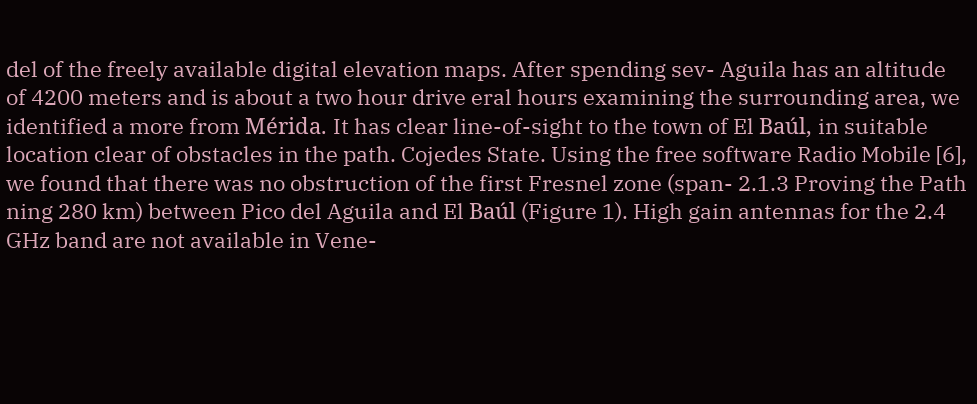del of the freely available digital elevation maps. After spending sev- Aguila has an altitude of 4200 meters and is about a two hour drive eral hours examining the surrounding area, we identified a more from Mérida. It has clear line-of-sight to the town of El Baúl, in suitable location clear of obstacles in the path. Cojedes State. Using the free software Radio Mobile [6], we found that there was no obstruction of the first Fresnel zone (span- 2.1.3 Proving the Path ning 280 km) between Pico del Aguila and El Baúl (Figure 1). High gain antennas for the 2.4 GHz band are not available in Vene-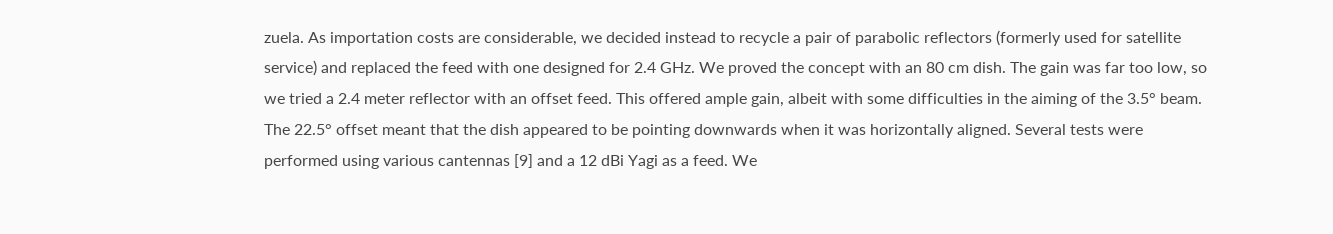zuela. As importation costs are considerable, we decided instead to recycle a pair of parabolic reflectors (formerly used for satellite service) and replaced the feed with one designed for 2.4 GHz. We proved the concept with an 80 cm dish. The gain was far too low, so we tried a 2.4 meter reflector with an offset feed. This offered ample gain, albeit with some difficulties in the aiming of the 3.5° beam. The 22.5° offset meant that the dish appeared to be pointing downwards when it was horizontally aligned. Several tests were performed using various cantennas [9] and a 12 dBi Yagi as a feed. We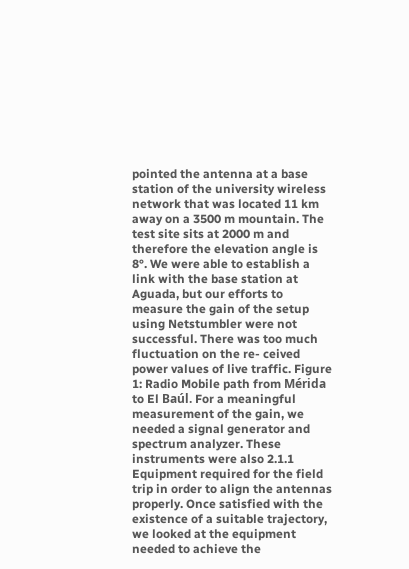pointed the antenna at a base station of the university wireless network that was located 11 km away on a 3500 m mountain. The test site sits at 2000 m and therefore the elevation angle is 8°. We were able to establish a link with the base station at Aguada, but our efforts to measure the gain of the setup using Netstumbler were not successful. There was too much fluctuation on the re- ceived power values of live traffic. Figure 1: Radio Mobile path from Mérida to El Baúl. For a meaningful measurement of the gain, we needed a signal generator and spectrum analyzer. These instruments were also 2.1.1 Equipment required for the field trip in order to align the antennas properly. Once satisfied with the existence of a suitable trajectory, we looked at the equipment needed to achieve the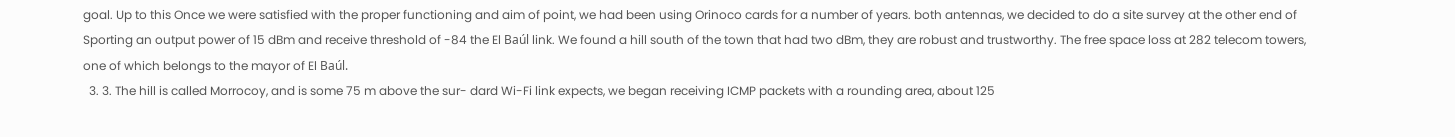goal. Up to this Once we were satisfied with the proper functioning and aim of point, we had been using Orinoco cards for a number of years. both antennas, we decided to do a site survey at the other end of Sporting an output power of 15 dBm and receive threshold of -84 the El Baúl link. We found a hill south of the town that had two dBm, they are robust and trustworthy. The free space loss at 282 telecom towers, one of which belongs to the mayor of El Baúl.
  3. 3. The hill is called Morrocoy, and is some 75 m above the sur- dard Wi-Fi link expects, we began receiving ICMP packets with a rounding area, about 125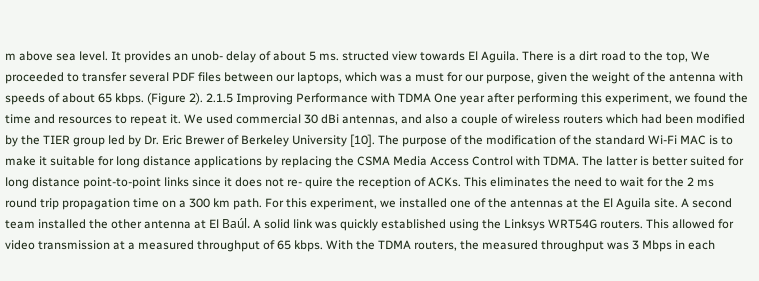m above sea level. It provides an unob- delay of about 5 ms. structed view towards El Aguila. There is a dirt road to the top, We proceeded to transfer several PDF files between our laptops, which was a must for our purpose, given the weight of the antenna with speeds of about 65 kbps. (Figure 2). 2.1.5 Improving Performance with TDMA One year after performing this experiment, we found the time and resources to repeat it. We used commercial 30 dBi antennas, and also a couple of wireless routers which had been modified by the TIER group led by Dr. Eric Brewer of Berkeley University [10]. The purpose of the modification of the standard Wi-Fi MAC is to make it suitable for long distance applications by replacing the CSMA Media Access Control with TDMA. The latter is better suited for long distance point-to-point links since it does not re- quire the reception of ACKs. This eliminates the need to wait for the 2 ms round trip propagation time on a 300 km path. For this experiment, we installed one of the antennas at the El Aguila site. A second team installed the other antenna at El Baúl. A solid link was quickly established using the Linksys WRT54G routers. This allowed for video transmission at a measured throughput of 65 kbps. With the TDMA routers, the measured throughput was 3 Mbps in each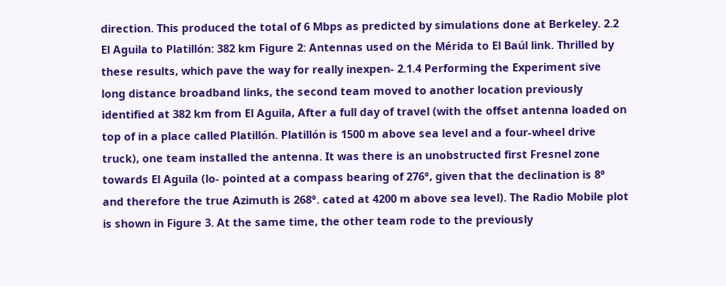direction. This produced the total of 6 Mbps as predicted by simulations done at Berkeley. 2.2 El Aguila to Platillón: 382 km Figure 2: Antennas used on the Mérida to El Baúl link. Thrilled by these results, which pave the way for really inexpen- 2.1.4 Performing the Experiment sive long distance broadband links, the second team moved to another location previously identified at 382 km from El Aguila, After a full day of travel (with the offset antenna loaded on top of in a place called Platillón. Platillón is 1500 m above sea level and a four-wheel drive truck), one team installed the antenna. It was there is an unobstructed first Fresnel zone towards El Aguila (lo- pointed at a compass bearing of 276°, given that the declination is 8° and therefore the true Azimuth is 268°. cated at 4200 m above sea level). The Radio Mobile plot is shown in Figure 3. At the same time, the other team rode to the previously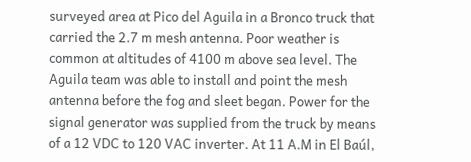surveyed area at Pico del Aguila in a Bronco truck that carried the 2.7 m mesh antenna. Poor weather is common at altitudes of 4100 m above sea level. The Aguila team was able to install and point the mesh antenna before the fog and sleet began. Power for the signal generator was supplied from the truck by means of a 12 VDC to 120 VAC inverter. At 11 A.M in El Baúl,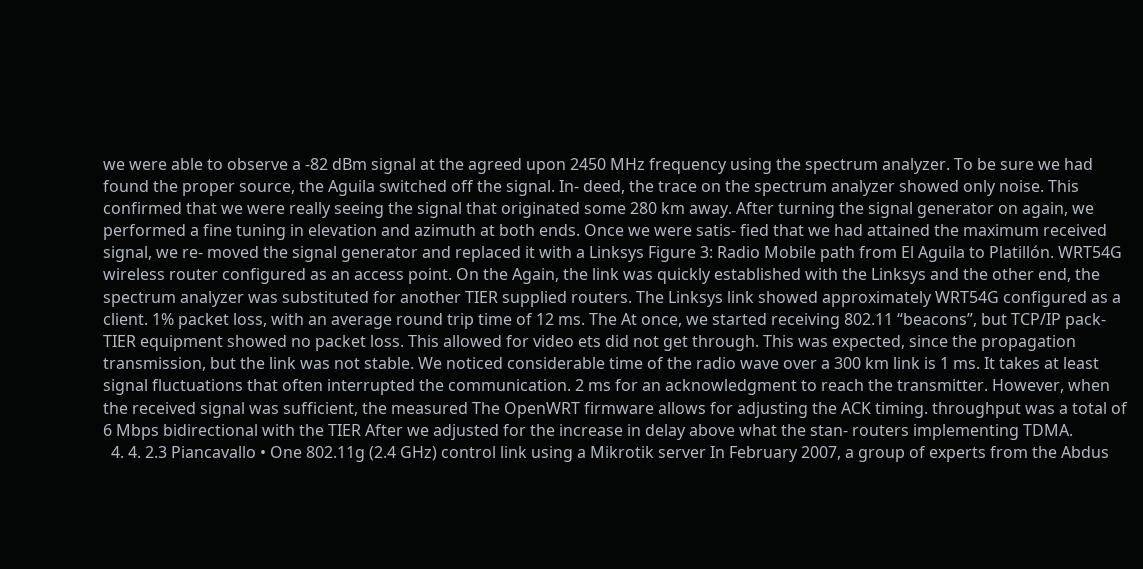we were able to observe a -82 dBm signal at the agreed upon 2450 MHz frequency using the spectrum analyzer. To be sure we had found the proper source, the Aguila switched off the signal. In- deed, the trace on the spectrum analyzer showed only noise. This confirmed that we were really seeing the signal that originated some 280 km away. After turning the signal generator on again, we performed a fine tuning in elevation and azimuth at both ends. Once we were satis- fied that we had attained the maximum received signal, we re- moved the signal generator and replaced it with a Linksys Figure 3: Radio Mobile path from El Aguila to Platillón. WRT54G wireless router configured as an access point. On the Again, the link was quickly established with the Linksys and the other end, the spectrum analyzer was substituted for another TIER supplied routers. The Linksys link showed approximately WRT54G configured as a client. 1% packet loss, with an average round trip time of 12 ms. The At once, we started receiving 802.11 “beacons”, but TCP/IP pack- TIER equipment showed no packet loss. This allowed for video ets did not get through. This was expected, since the propagation transmission, but the link was not stable. We noticed considerable time of the radio wave over a 300 km link is 1 ms. It takes at least signal fluctuations that often interrupted the communication. 2 ms for an acknowledgment to reach the transmitter. However, when the received signal was sufficient, the measured The OpenWRT firmware allows for adjusting the ACK timing. throughput was a total of 6 Mbps bidirectional with the TIER After we adjusted for the increase in delay above what the stan- routers implementing TDMA.
  4. 4. 2.3 Piancavallo • One 802.11g (2.4 GHz) control link using a Mikrotik server In February 2007, a group of experts from the Abdus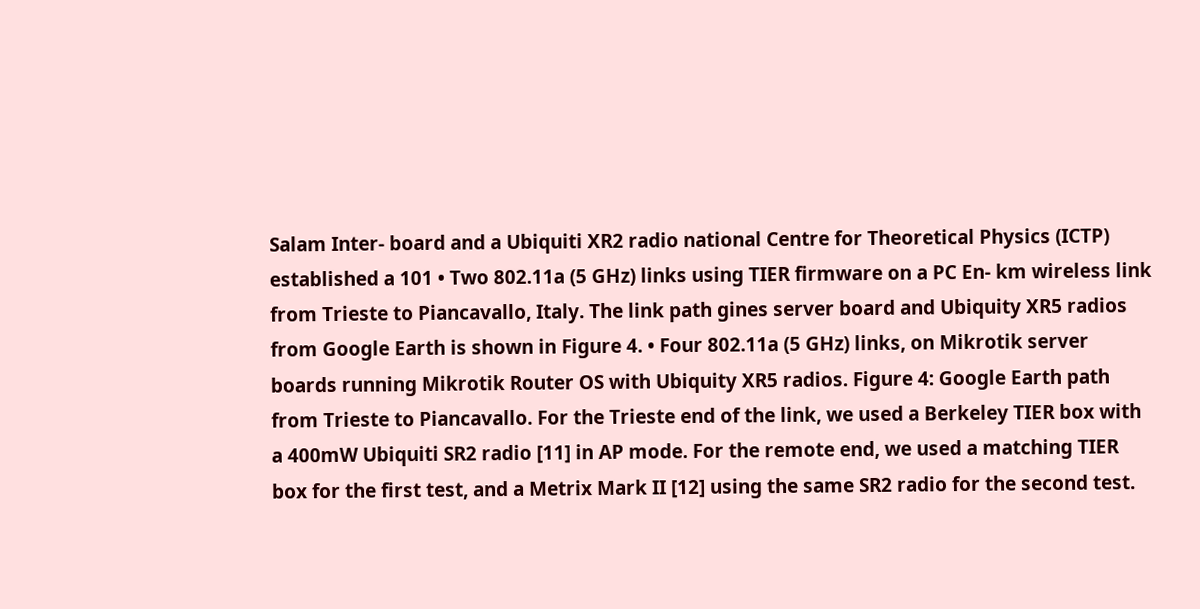Salam Inter- board and a Ubiquiti XR2 radio national Centre for Theoretical Physics (ICTP) established a 101 • Two 802.11a (5 GHz) links using TIER firmware on a PC En- km wireless link from Trieste to Piancavallo, Italy. The link path gines server board and Ubiquity XR5 radios from Google Earth is shown in Figure 4. • Four 802.11a (5 GHz) links, on Mikrotik server boards running Mikrotik Router OS with Ubiquity XR5 radios. Figure 4: Google Earth path from Trieste to Piancavallo. For the Trieste end of the link, we used a Berkeley TIER box with a 400mW Ubiquiti SR2 radio [11] in AP mode. For the remote end, we used a matching TIER box for the first test, and a Metrix Mark II [12] using the same SR2 radio for the second test.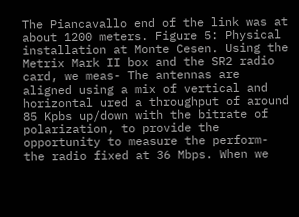The Piancavallo end of the link was at about 1200 meters. Figure 5: Physical installation at Monte Cesen. Using the Metrix Mark II box and the SR2 radio card, we meas- The antennas are aligned using a mix of vertical and horizontal ured a throughput of around 85 Kpbs up/down with the bitrate of polarization, to provide the opportunity to measure the perform- the radio fixed at 36 Mbps. When we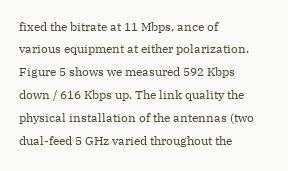fixed the bitrate at 11 Mbps, ance of various equipment at either polarization. Figure 5 shows we measured 592 Kbps down / 616 Kbps up. The link quality the physical installation of the antennas (two dual-feed 5 GHz varied throughout the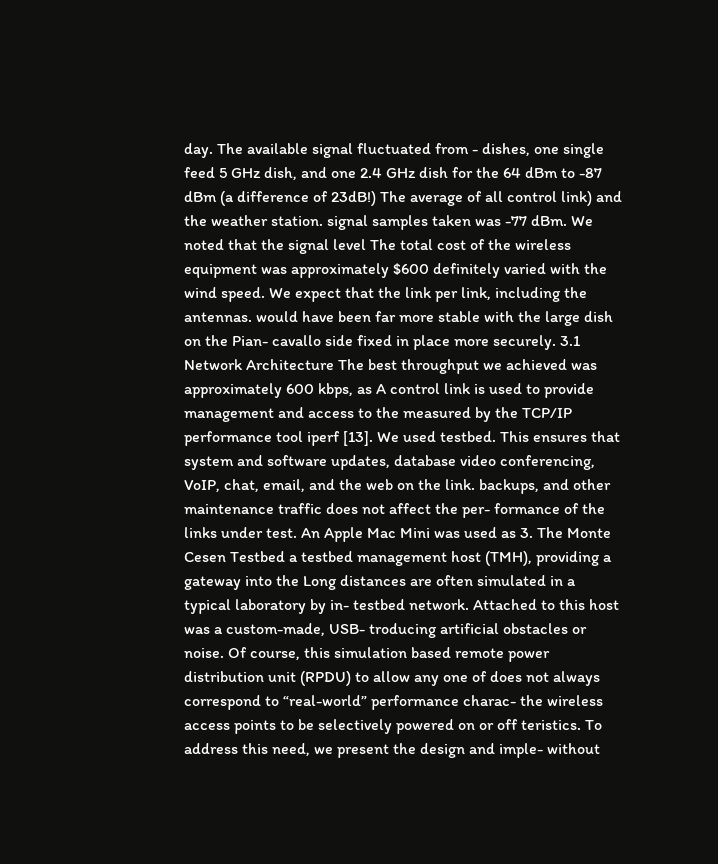day. The available signal fluctuated from - dishes, one single feed 5 GHz dish, and one 2.4 GHz dish for the 64 dBm to -87 dBm (a difference of 23dB!) The average of all control link) and the weather station. signal samples taken was -77 dBm. We noted that the signal level The total cost of the wireless equipment was approximately $600 definitely varied with the wind speed. We expect that the link per link, including the antennas. would have been far more stable with the large dish on the Pian- cavallo side fixed in place more securely. 3.1 Network Architecture The best throughput we achieved was approximately 600 kbps, as A control link is used to provide management and access to the measured by the TCP/IP performance tool iperf [13]. We used testbed. This ensures that system and software updates, database video conferencing, VoIP, chat, email, and the web on the link. backups, and other maintenance traffic does not affect the per- formance of the links under test. An Apple Mac Mini was used as 3. The Monte Cesen Testbed a testbed management host (TMH), providing a gateway into the Long distances are often simulated in a typical laboratory by in- testbed network. Attached to this host was a custom-made, USB- troducing artificial obstacles or noise. Of course, this simulation based remote power distribution unit (RPDU) to allow any one of does not always correspond to “real-world” performance charac- the wireless access points to be selectively powered on or off teristics. To address this need, we present the design and imple- without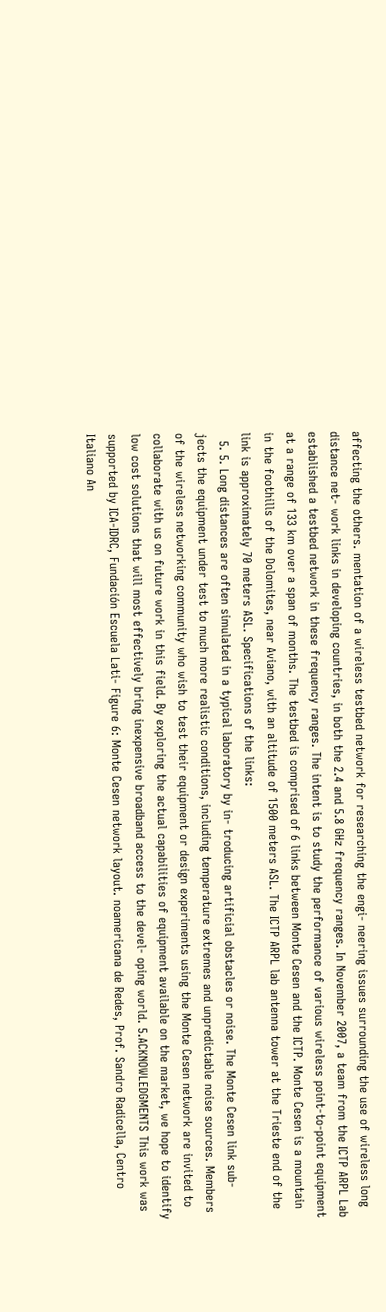affecting the others. mentation of a wireless testbed network for researching the engi- neering issues surrounding the use of wireless long distance net- work links in developing countries, in both the 2.4 and 5.8 GHz frequency ranges. In November 2007, a team from the ICTP ARPL Lab established a testbed network in these frequency ranges. The intent is to study the performance of various wireless point-to-point equipment at a range of 133 km over a span of months. The testbed is comprised of 6 links between Monte Cesen and the ICTP. Monte Cesen is a mountain in the foothills of the Dolomites, near Aviano, with an altitude of 1500 meters ASL. The ICTP ARPL lab antenna tower at the Trieste end of the link is approximately 70 meters ASL. Specifications of the links:
  5. 5. Long distances are often simulated in a typical laboratory by in- troducing artificial obstacles or noise. The Monte Cesen link sub- jects the equipment under test to much more realistic conditions, including temperature extremes and unpredictable noise sources. Members of the wireless networking community who wish to test their equipment or design experiments using the Monte Cesen network are invited to collaborate with us on future work in this field. By exploring the actual capabilities of equipment available on the market, we hope to identify low cost solutions that will most effectively bring inexpensive broadband access to the devel- oping world. 5.ACKNOWLEDGMENTS This work was supported by ICA-IDRC, Fundación Escuela Lati- Figure 6: Monte Cesen network layout. noamericana de Redes, Prof. Sandro Radicella, Centro Italiano An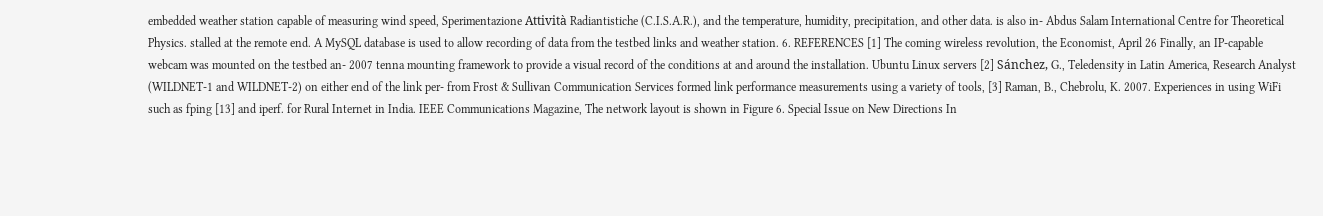embedded weather station capable of measuring wind speed, Sperimentazione Attività Radiantistiche (C.I.S.A.R.), and the temperature, humidity, precipitation, and other data. is also in- Abdus Salam International Centre for Theoretical Physics. stalled at the remote end. A MySQL database is used to allow recording of data from the testbed links and weather station. 6. REFERENCES [1] The coming wireless revolution, the Economist, April 26 Finally, an IP-capable webcam was mounted on the testbed an- 2007 tenna mounting framework to provide a visual record of the conditions at and around the installation. Ubuntu Linux servers [2] Sánchez, G., Teledensity in Latin America, Research Analyst (WILDNET-1 and WILDNET-2) on either end of the link per- from Frost & Sullivan Communication Services formed link performance measurements using a variety of tools, [3] Raman, B., Chebrolu, K. 2007. Experiences in using WiFi such as fping [13] and iperf. for Rural Internet in India. IEEE Communications Magazine, The network layout is shown in Figure 6. Special Issue on New Directions In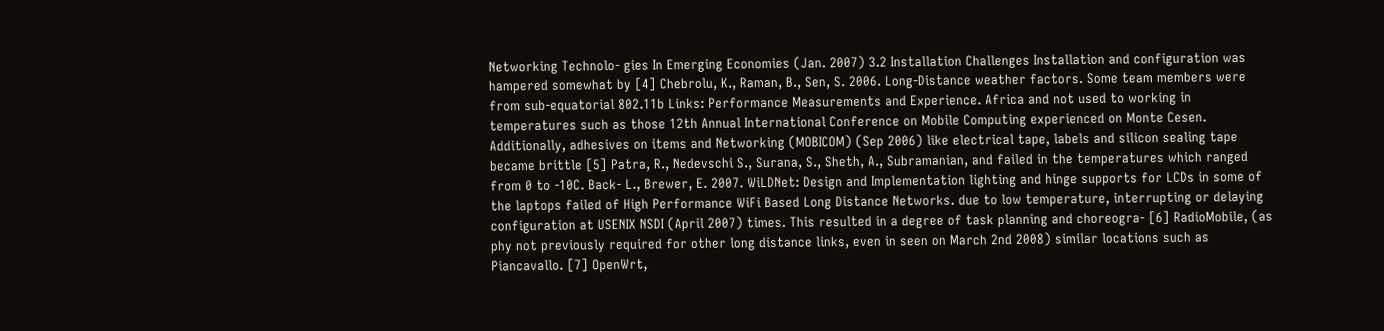Networking Technolo- gies In Emerging Economies (Jan. 2007) 3.2 Installation Challenges Installation and configuration was hampered somewhat by [4] Chebrolu, K., Raman, B., Sen, S. 2006. Long-Distance weather factors. Some team members were from sub-equatorial 802.11b Links: Performance Measurements and Experience. Africa and not used to working in temperatures such as those 12th Annual International Conference on Mobile Computing experienced on Monte Cesen. Additionally, adhesives on items and Networking (MOBICOM) (Sep 2006) like electrical tape, labels and silicon sealing tape became brittle [5] Patra, R., Nedevschi S., Surana, S., Sheth, A., Subramanian, and failed in the temperatures which ranged from 0 to -10C. Back- L., Brewer, E. 2007. WiLDNet: Design and Implementation lighting and hinge supports for LCDs in some of the laptops failed of High Performance WiFi Based Long Distance Networks. due to low temperature, interrupting or delaying configuration at USENIX NSDI (April 2007) times. This resulted in a degree of task planning and choreogra- [6] RadioMobile, (as phy not previously required for other long distance links, even in seen on March 2nd 2008) similar locations such as Piancavallo. [7] OpenWrt,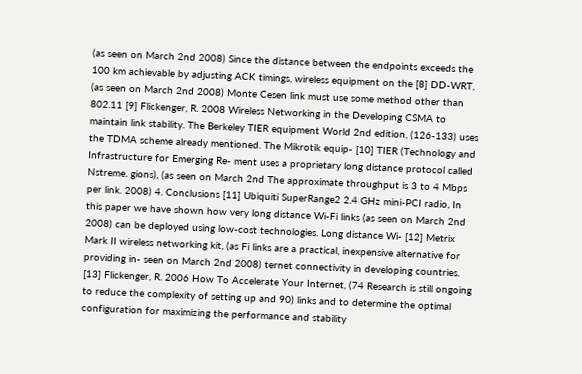(as seen on March 2nd 2008) Since the distance between the endpoints exceeds the 100 km achievable by adjusting ACK timings, wireless equipment on the [8] DD-WRT, (as seen on March 2nd 2008) Monte Cesen link must use some method other than 802.11 [9] Flickenger, R. 2008 Wireless Networking in the Developing CSMA to maintain link stability. The Berkeley TIER equipment World 2nd edition, (126-133) uses the TDMA scheme already mentioned. The Mikrotik equip- [10] TIER (Technology and Infrastructure for Emerging Re- ment uses a proprietary long distance protocol called Nstreme. gions), (as seen on March 2nd The approximate throughput is 3 to 4 Mbps per link. 2008) 4. Conclusions [11] Ubiquiti SuperRange2 2.4 GHz mini-PCI radio, In this paper we have shown how very long distance Wi-Fi links (as seen on March 2nd 2008) can be deployed using low-cost technologies. Long distance Wi- [12] Metrix Mark II wireless networking kit, (as Fi links are a practical, inexpensive alternative for providing in- seen on March 2nd 2008) ternet connectivity in developing countries. [13] Flickenger, R. 2006 How To Accelerate Your Internet, (74 Research is still ongoing to reduce the complexity of setting up and 90) links and to determine the optimal configuration for maximizing the performance and stability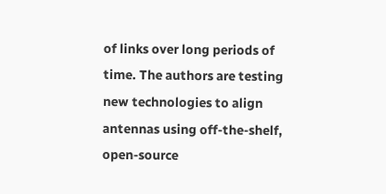of links over long periods of time. The authors are testing new technologies to align antennas using off-the-shelf, open-source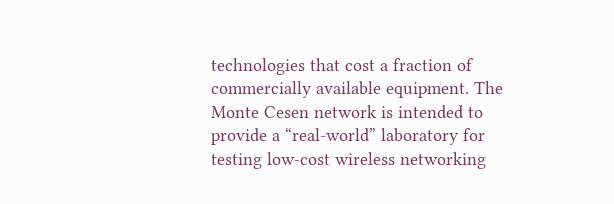technologies that cost a fraction of commercially available equipment. The Monte Cesen network is intended to provide a “real-world” laboratory for testing low-cost wireless networking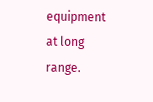equipment at long range.